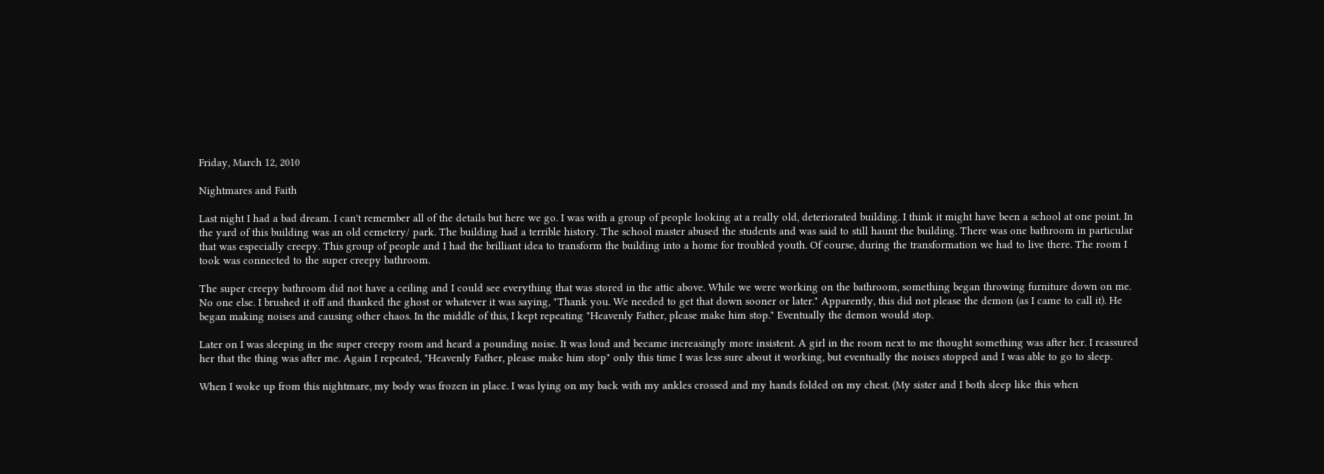Friday, March 12, 2010

Nightmares and Faith

Last night I had a bad dream. I can't remember all of the details but here we go. I was with a group of people looking at a really old, deteriorated building. I think it might have been a school at one point. In the yard of this building was an old cemetery/ park. The building had a terrible history. The school master abused the students and was said to still haunt the building. There was one bathroom in particular that was especially creepy. This group of people and I had the brilliant idea to transform the building into a home for troubled youth. Of course, during the transformation we had to live there. The room I took was connected to the super creepy bathroom.

The super creepy bathroom did not have a ceiling and I could see everything that was stored in the attic above. While we were working on the bathroom, something began throwing furniture down on me. No one else. I brushed it off and thanked the ghost or whatever it was saying, "Thank you. We needed to get that down sooner or later." Apparently, this did not please the demon (as I came to call it). He began making noises and causing other chaos. In the middle of this, I kept repeating "Heavenly Father, please make him stop." Eventually the demon would stop.

Later on I was sleeping in the super creepy room and heard a pounding noise. It was loud and became increasingly more insistent. A girl in the room next to me thought something was after her. I reassured her that the thing was after me. Again I repeated, "Heavenly Father, please make him stop" only this time I was less sure about it working, but eventually the noises stopped and I was able to go to sleep.

When I woke up from this nightmare, my body was frozen in place. I was lying on my back with my ankles crossed and my hands folded on my chest. (My sister and I both sleep like this when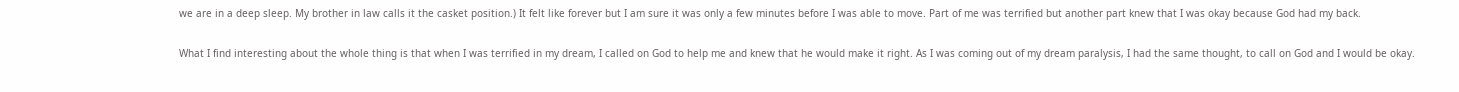we are in a deep sleep. My brother in law calls it the casket position.) It felt like forever but I am sure it was only a few minutes before I was able to move. Part of me was terrified but another part knew that I was okay because God had my back.

What I find interesting about the whole thing is that when I was terrified in my dream, I called on God to help me and knew that he would make it right. As I was coming out of my dream paralysis, I had the same thought, to call on God and I would be okay.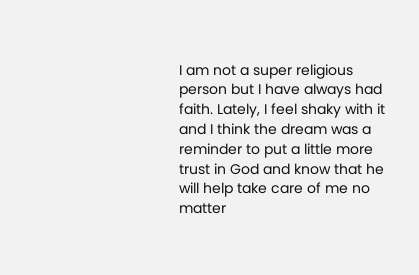I am not a super religious person but I have always had faith. Lately, I feel shaky with it and I think the dream was a reminder to put a little more trust in God and know that he will help take care of me no matter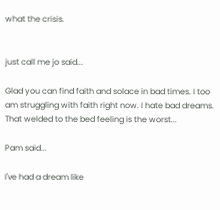what the crisis.


just call me jo said...

Glad you can find faith and solace in bad times. I too am struggling with faith right now. I hate bad dreams. That welded to the bed feeling is the worst...

Pam said...

I've had a dream like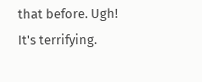that before. Ugh! It's terrifying.